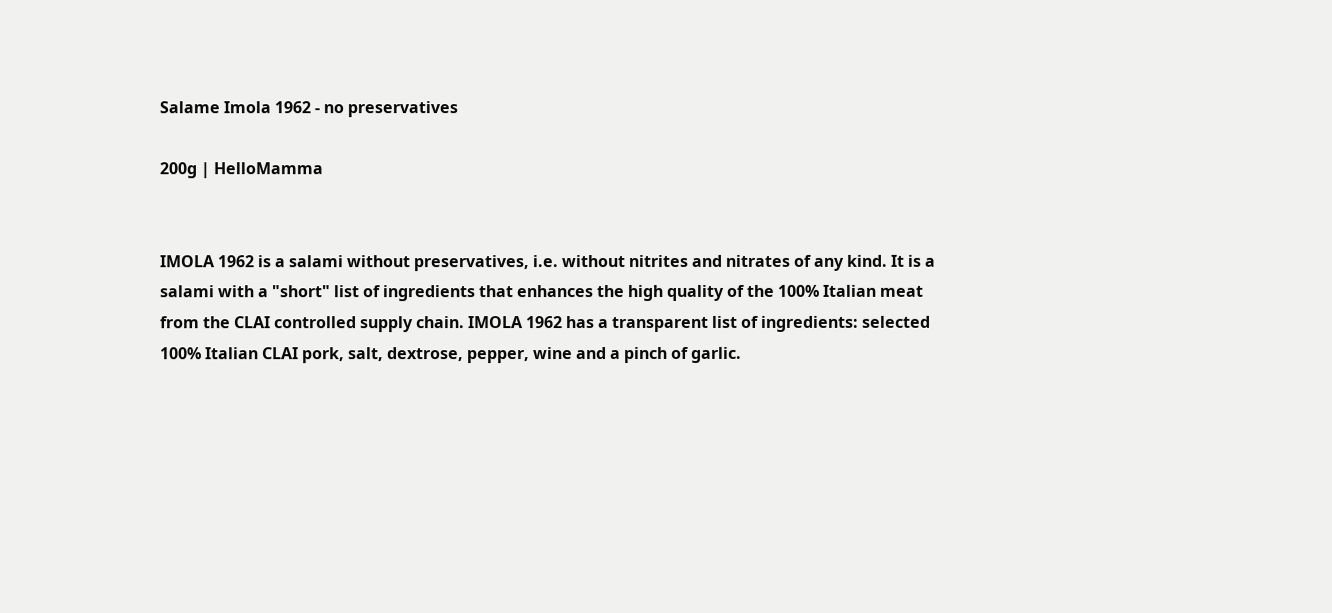Salame Imola 1962 - no preservatives

200g | HelloMamma


IMOLA 1962 is a salami without preservatives, i.e. without nitrites and nitrates of any kind. It is a salami with a "short" list of ingredients that enhances the high quality of the 100% Italian meat from the CLAI controlled supply chain. IMOLA 1962 has a transparent list of ingredients: selected 100% Italian CLAI pork, salt, dextrose, pepper, wine and a pinch of garlic.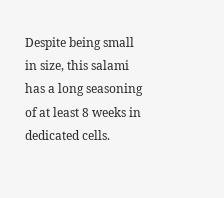Despite being small in size, this salami has a long seasoning of at least 8 weeks in dedicated cells.